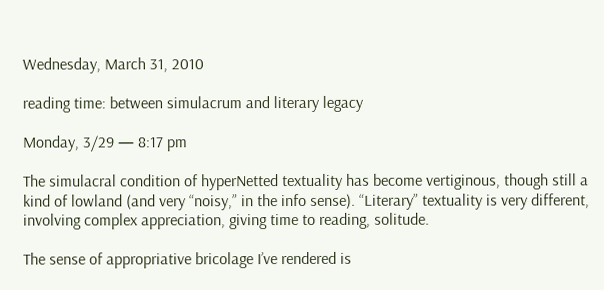Wednesday, March 31, 2010

reading time: between simulacrum and literary legacy

Monday, 3/29 — 8:17 pm

The simulacral condition of hyperNetted textuality has become vertiginous, though still a kind of lowland (and very “noisy,” in the info sense). “Literary” textuality is very different, involving complex appreciation, giving time to reading, solitude.

The sense of appropriative bricolage I’ve rendered is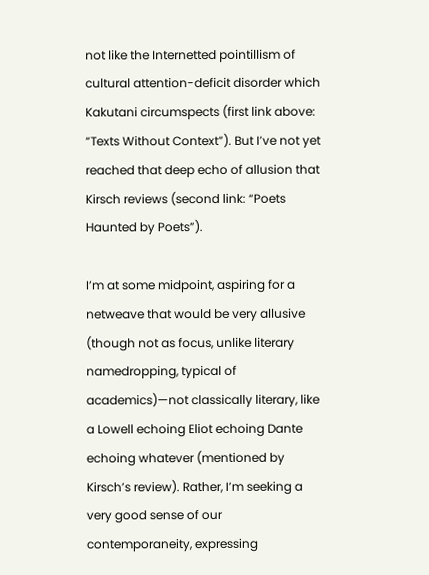not like the Internetted pointillism of cultural attention-deficit disorder which Kakutani circumspects (first link above: “Texts Without Context”). But I’ve not yet reached that deep echo of allusion that Kirsch reviews (second link: “Poets Haunted by Poets”).

I’m at some midpoint, aspiring for a netweave that would be very allusive (though not as focus, unlike literary namedropping, typical of academics)—not classically literary, like a Lowell echoing Eliot echoing Dante echoing whatever (mentioned by Kirsch’s review). Rather, I’m seeking a very good sense of our contemporaneity, expressing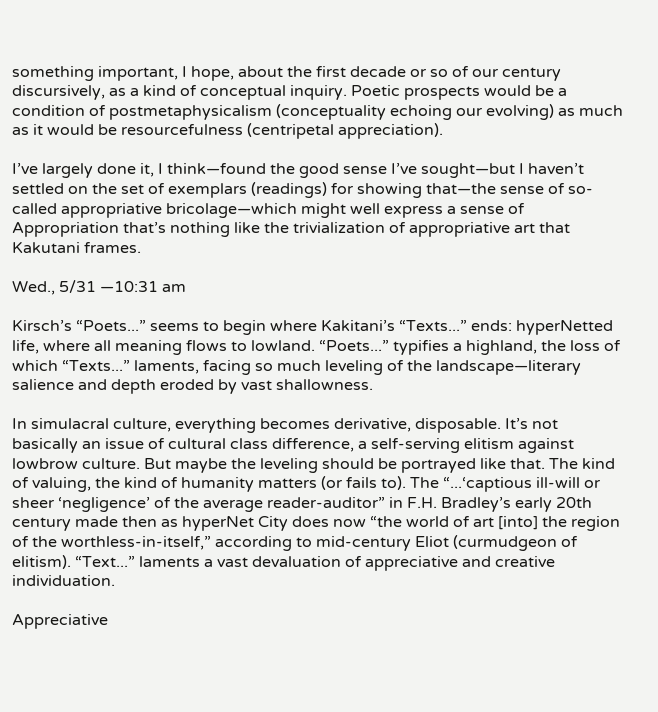something important, I hope, about the first decade or so of our century discursively, as a kind of conceptual inquiry. Poetic prospects would be a condition of postmetaphysicalism (conceptuality echoing our evolving) as much as it would be resourcefulness (centripetal appreciation).

I’ve largely done it, I think—found the good sense I’ve sought—but I haven’t settled on the set of exemplars (readings) for showing that—the sense of so-called appropriative bricolage—which might well express a sense of Appropriation that’s nothing like the trivialization of appropriative art that Kakutani frames.

Wed., 5/31 —10:31 am

Kirsch’s “Poets...” seems to begin where Kakitani’s “Texts...” ends: hyperNetted life, where all meaning flows to lowland. “Poets...” typifies a highland, the loss of which “Texts...” laments, facing so much leveling of the landscape—literary salience and depth eroded by vast shallowness.

In simulacral culture, everything becomes derivative, disposable. It’s not basically an issue of cultural class difference, a self-serving elitism against lowbrow culture. But maybe the leveling should be portrayed like that. The kind of valuing, the kind of humanity matters (or fails to). The “...‘captious ill-will or sheer ‘negligence’ of the average reader-auditor” in F.H. Bradley’s early 20th century made then as hyperNet City does now “the world of art [into] the region of the worthless-in-itself,” according to mid-century Eliot (curmudgeon of elitism). “Text...” laments a vast devaluation of appreciative and creative individuation.

Appreciative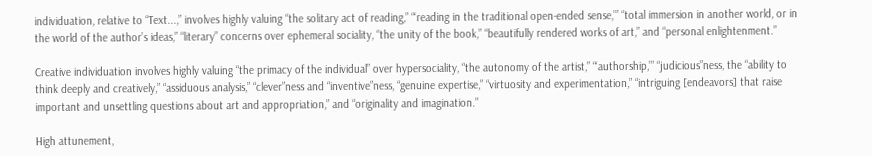individuation, relative to “Text...,” involves highly valuing “the solitary act of reading,” “‘reading in the traditional open-ended sense,’” “total immersion in another world, or in the world of the author’s ideas,” “literary” concerns over ephemeral sociality, “the unity of the book,” “beautifully rendered works of art,” and “personal enlightenment.”

Creative individuation involves highly valuing “the primacy of the individual” over hypersociality, “the autonomy of the artist,” “‘authorship,’” “judicious”ness, the “ability to think deeply and creatively,” “assiduous analysis,” “clever”ness and “inventive”ness, “genuine expertise,” “virtuosity and experimentation,” “intriguing [endeavors] that raise important and unsettling questions about art and appropriation,” and “originality and imagination.”

High attunement,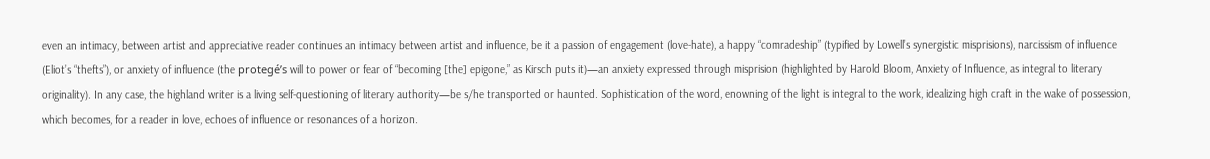even an intimacy, between artist and appreciative reader continues an intimacy between artist and influence, be it a passion of engagement (love-hate), a happy “comradeship” (typified by Lowell’s synergistic misprisions), narcissism of influence (Eliot’s “thefts”), or anxiety of influence (the protegé’s will to power or fear of “becoming [the] epigone,” as Kirsch puts it)—an anxiety expressed through misprision (highlighted by Harold Bloom, Anxiety of Influence, as integral to literary originality). In any case, the highland writer is a living self-questioning of literary authority—be s/he transported or haunted. Sophistication of the word, enowning of the light is integral to the work, idealizing high craft in the wake of possession, which becomes, for a reader in love, echoes of influence or resonances of a horizon.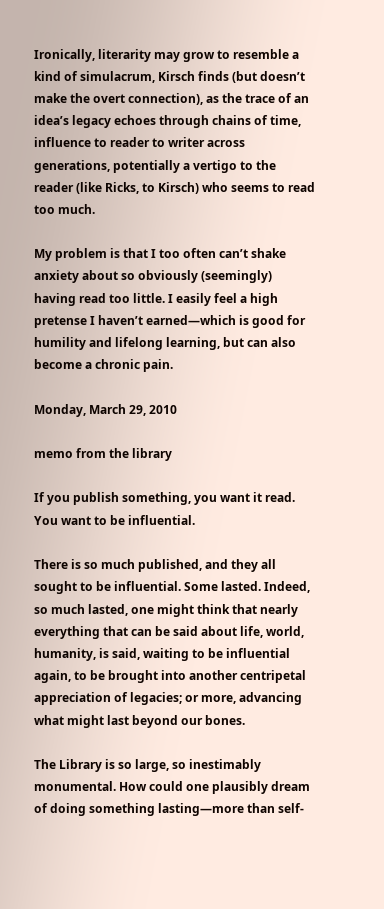Ironically, literarity may grow to resemble a kind of simulacrum, Kirsch finds (but doesn’t make the overt connection), as the trace of an idea’s legacy echoes through chains of time, influence to reader to writer across generations, potentially a vertigo to the reader (like Ricks, to Kirsch) who seems to read too much.

My problem is that I too often can’t shake anxiety about so obviously (seemingly) having read too little. I easily feel a high pretense I haven’t earned—which is good for humility and lifelong learning, but can also become a chronic pain.

Monday, March 29, 2010

memo from the library

If you publish something, you want it read. You want to be influential.

There is so much published, and they all sought to be influential. Some lasted. Indeed, so much lasted, one might think that nearly everything that can be said about life, world, humanity, is said, waiting to be influential again, to be brought into another centripetal appreciation of legacies; or more, advancing what might last beyond our bones.

The Library is so large, so inestimably monumental. How could one plausibly dream of doing something lasting—more than self-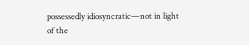possessedly idiosyncratic—not in light of the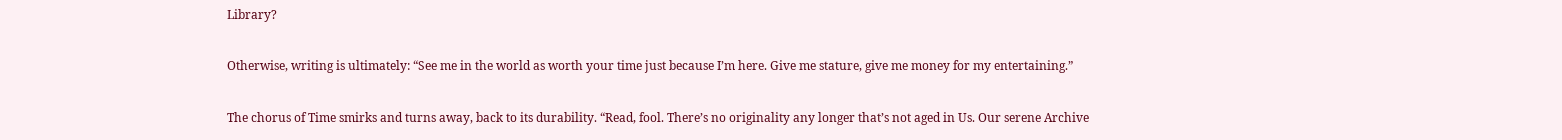Library?

Otherwise, writing is ultimately: “See me in the world as worth your time just because I’m here. Give me stature, give me money for my entertaining.”

The chorus of Time smirks and turns away, back to its durability. “Read, fool. There’s no originality any longer that’s not aged in Us. Our serene Archive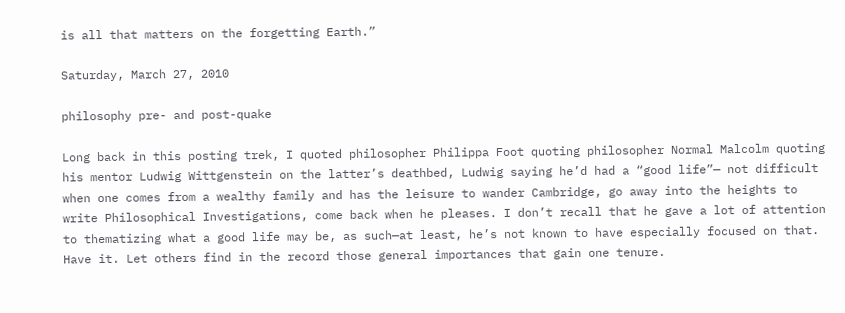is all that matters on the forgetting Earth.”

Saturday, March 27, 2010

philosophy pre- and post-quake

Long back in this posting trek, I quoted philosopher Philippa Foot quoting philosopher Normal Malcolm quoting his mentor Ludwig Wittgenstein on the latter’s deathbed, Ludwig saying he’d had a “good life”— not difficult when one comes from a wealthy family and has the leisure to wander Cambridge, go away into the heights to write Philosophical Investigations, come back when he pleases. I don’t recall that he gave a lot of attention to thematizing what a good life may be, as such—at least, he’s not known to have especially focused on that. Have it. Let others find in the record those general importances that gain one tenure.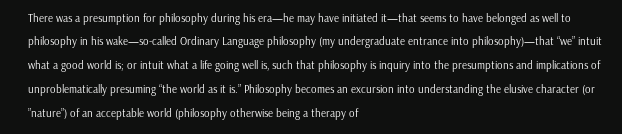There was a presumption for philosophy during his era—he may have initiated it—that seems to have belonged as well to philosophy in his wake—so-called Ordinary Language philosophy (my undergraduate entrance into philosophy)—that “we” intuit what a good world is; or intuit what a life going well is, such that philosophy is inquiry into the presumptions and implications of unproblematically presuming “the world as it is.” Philosophy becomes an excursion into understanding the elusive character (or ”nature”) of an acceptable world (philosophy otherwise being a therapy of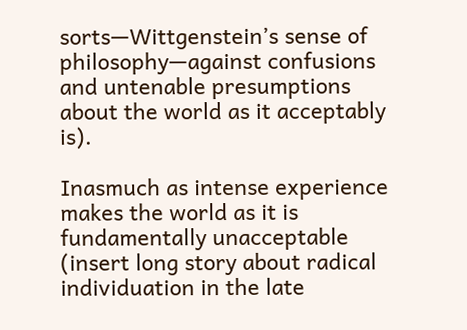sorts—Wittgenstein’s sense of philosophy—against confusions and untenable presumptions about the world as it acceptably is).

Inasmuch as intense experience makes the world as it is fundamentally unacceptable (insert long story about radical individuation in the late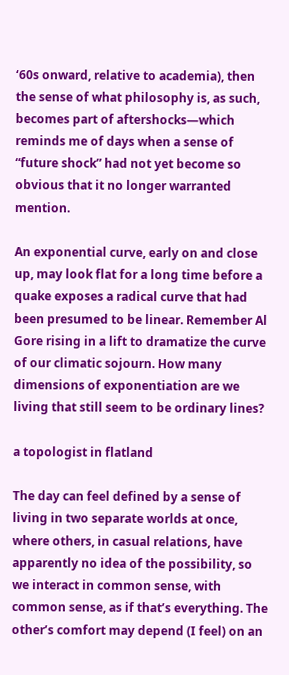‘60s onward, relative to academia), then the sense of what philosophy is, as such, becomes part of aftershocks—which reminds me of days when a sense of “future shock” had not yet become so obvious that it no longer warranted mention.

An exponential curve, early on and close up, may look flat for a long time before a quake exposes a radical curve that had been presumed to be linear. Remember Al Gore rising in a lift to dramatize the curve of our climatic sojourn. How many dimensions of exponentiation are we living that still seem to be ordinary lines?

a topologist in flatland

The day can feel defined by a sense of living in two separate worlds at once, where others, in casual relations, have apparently no idea of the possibility, so we interact in common sense, with common sense, as if that’s everything. The other’s comfort may depend (I feel) on an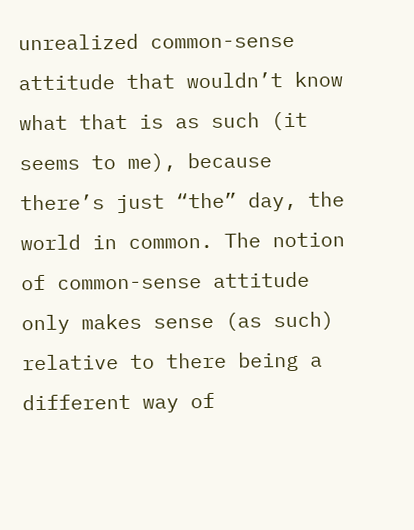unrealized common-sense attitude that wouldn’t know what that is as such (it seems to me), because there’s just “the” day, the world in common. The notion of common-sense attitude only makes sense (as such) relative to there being a different way of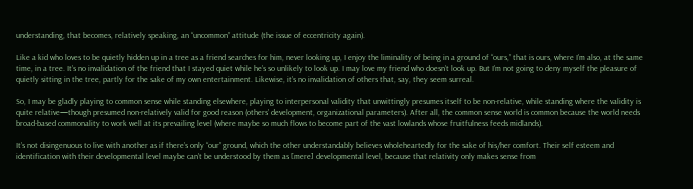understanding, that becomes, relatively speaking, an “uncommon” attitude (the issue of eccentricity again).

Like a kid who loves to be quietly hidden up in a tree as a friend searches for him, never looking up, I enjoy the liminality of being in a ground of “ours,” that is ours, where I’m also, at the same time, in a tree. It’s no invalidation of the friend that I stayed quiet while he’s so unlikely to look up. I may love my friend who doesn’t look up. But I’m not going to deny myself the pleasure of quietly sitting in the tree, partly for the sake of my own entertainment. Likewise, it’s no invalidation of others that, say, they seem surreal.

So, I may be gladly playing to common sense while standing elsewhere, playing to interpersonal validity that unwittingly presumes itself to be non-relative, while standing where the validity is quite relative—though presumed non-relatively valid for good reason (others’ development, organizational parameters). After all, the common sense world is common because the world needs broad-based commonality to work well at its prevailing level (where maybe so much flows to become part of the vast lowlands whose fruitfulness feeds midlands).

It’s not disingenuous to live with another as if there’s only “our” ground, which the other understandably believes wholeheartedly for the sake of his/her comfort. Their self esteem and identification with their developmental level maybe can’t be understood by them as [mere] developmental level, because that relativity only makes sense from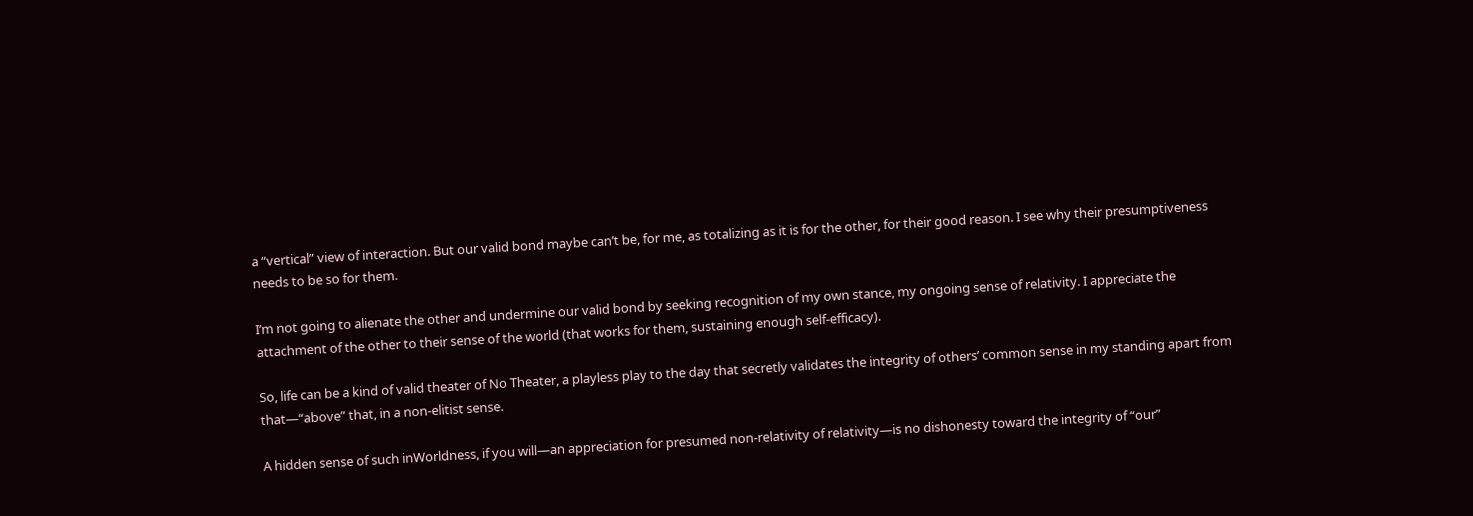a “vertical” view of interaction. But our valid bond maybe can’t be, for me, as totalizing as it is for the other, for their good reason. I see why their presumptiveness needs to be so for them.

I’m not going to alienate the other and undermine our valid bond by seeking recognition of my own stance, my ongoing sense of relativity. I appreciate the attachment of the other to their sense of the world (that works for them, sustaining enough self-efficacy).

So, life can be a kind of valid theater of No Theater, a playless play to the day that secretly validates the integrity of others’ common sense in my standing apart from that—“above” that, in a non-elitist sense.

A hidden sense of such inWorldness, if you will—an appreciation for presumed non-relativity of relativity—is no dishonesty toward the integrity of “our”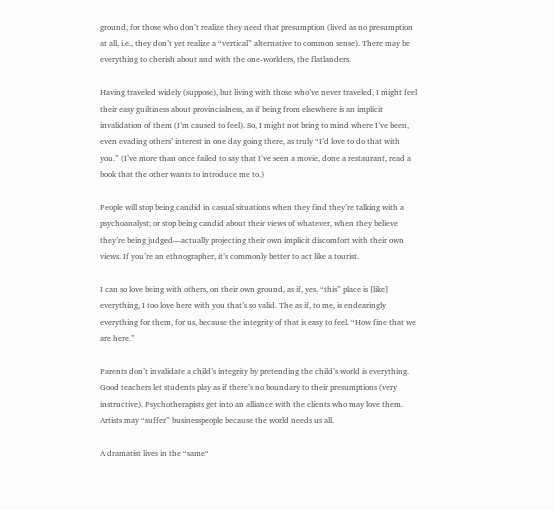ground, for those who don’t realize they need that presumption (lived as no presumption at all, i.e., they don’t yet realize a “vertical” alternative to common sense). There may be everything to cherish about and with the one-worlders, the flatlanders.

Having traveled widely (suppose), but living with those who’ve never traveled, I might feel their easy guiltiness about provincialness, as if being from elsewhere is an implicit invalidation of them (I’m caused to feel). So, I might not bring to mind where I’ve been, even evading others’ interest in one day going there, as truly “I’d love to do that with you.” (I’ve more than once failed to say that I’ve seen a movie, done a restaurant, read a book that the other wants to introduce me to.)

People will stop being candid in casual situations when they find they’re talking with a psychoanalyst; or stop being candid about their views of whatever, when they believe they’re being judged—actually projecting their own implicit discomfort with their own views. If you’re an ethnographer, it’s commonly better to act like a tourist.

I can so love being with others, on their own ground, as if, yes, “this” place is [like] everything, I too love here with you that’s so valid. The as if, to me, is endearingly everything for them, for us, because the integrity of that is easy to feel. “How fine that we are here.”

Parents don’t invalidate a child’s integrity by pretending the child’s world is everything. Good teachers let students play as if there’s no boundary to their presumptions (very instructive). Psychotherapists get into an alliance with the clients who may love them. Artists may “suffer” businesspeople because the world needs us all.

A dramatist lives in the “same“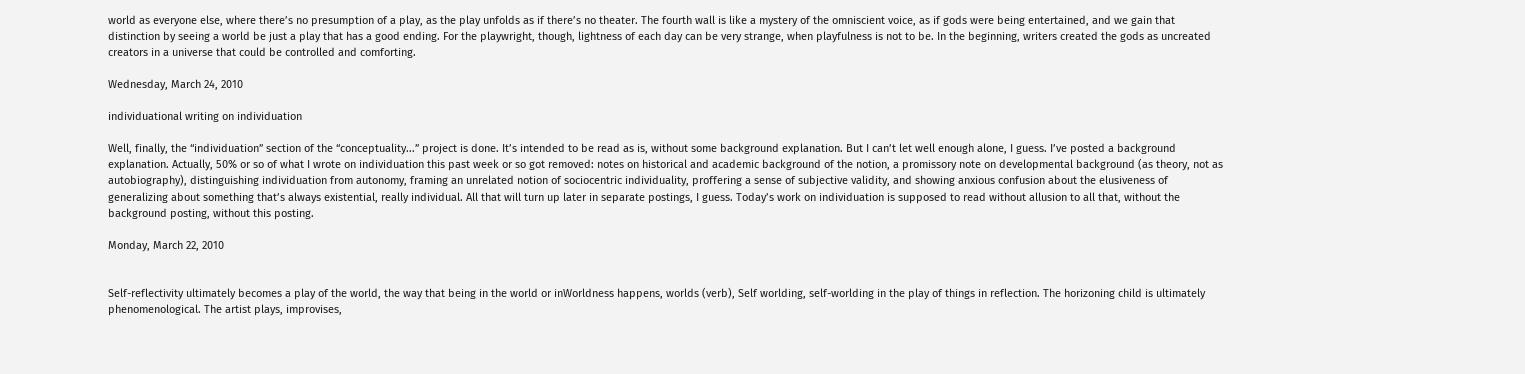world as everyone else, where there’s no presumption of a play, as the play unfolds as if there’s no theater. The fourth wall is like a mystery of the omniscient voice, as if gods were being entertained, and we gain that distinction by seeing a world be just a play that has a good ending. For the playwright, though, lightness of each day can be very strange, when playfulness is not to be. In the beginning, writers created the gods as uncreated creators in a universe that could be controlled and comforting.

Wednesday, March 24, 2010

individuational writing on individuation

Well, finally, the “individuation” section of the “conceptuality...” project is done. It’s intended to be read as is, without some background explanation. But I can’t let well enough alone, I guess. I’ve posted a background explanation. Actually, 50% or so of what I wrote on individuation this past week or so got removed: notes on historical and academic background of the notion, a promissory note on developmental background (as theory, not as autobiography), distinguishing individuation from autonomy, framing an unrelated notion of sociocentric individuality, proffering a sense of subjective validity, and showing anxious confusion about the elusiveness of generalizing about something that’s always existential, really individual. All that will turn up later in separate postings, I guess. Today’s work on individuation is supposed to read without allusion to all that, without the background posting, without this posting.

Monday, March 22, 2010


Self-reflectivity ultimately becomes a play of the world, the way that being in the world or inWorldness happens, worlds (verb), Self worlding, self-worlding in the play of things in reflection. The horizoning child is ultimately phenomenological. The artist plays, improvises,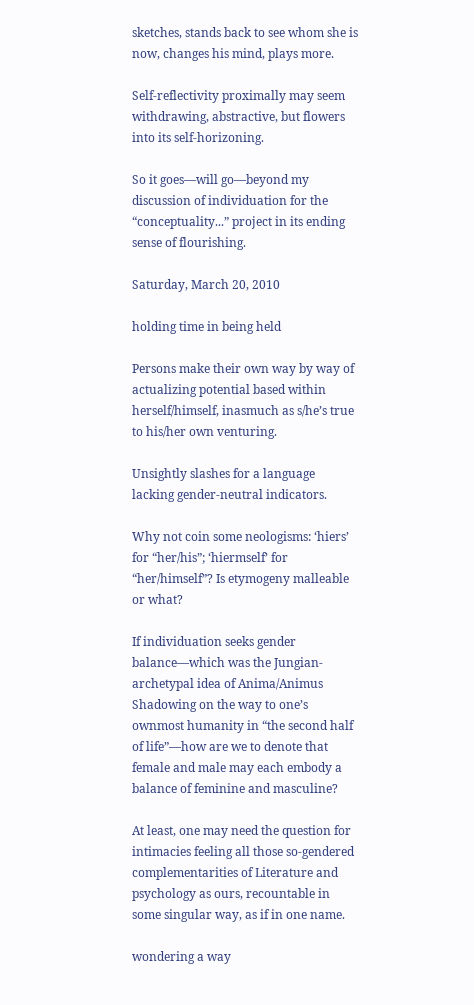sketches, stands back to see whom she is now, changes his mind, plays more.

Self-reflectivity proximally may seem withdrawing, abstractive, but flowers into its self-horizoning.

So it goes—will go—beyond my discussion of individuation for the “conceptuality...” project in its ending sense of flourishing.

Saturday, March 20, 2010

holding time in being held

Persons make their own way by way of actualizing potential based within herself/himself, inasmuch as s/he’s true to his/her own venturing.

Unsightly slashes for a language lacking gender-neutral indicators.

Why not coin some neologisms: ‘hiers’ for “her/his”; ‘hiermself’ for “her/himself”? Is etymogeny malleable or what?

If individuation seeks gender balance—which was the Jungian-archetypal idea of Anima/Animus Shadowing on the way to one’s ownmost humanity in “the second half of life”—how are we to denote that female and male may each embody a balance of feminine and masculine?

At least, one may need the question for intimacies feeling all those so-gendered complementarities of Literature and psychology as ours, recountable in some singular way, as if in one name.

wondering a way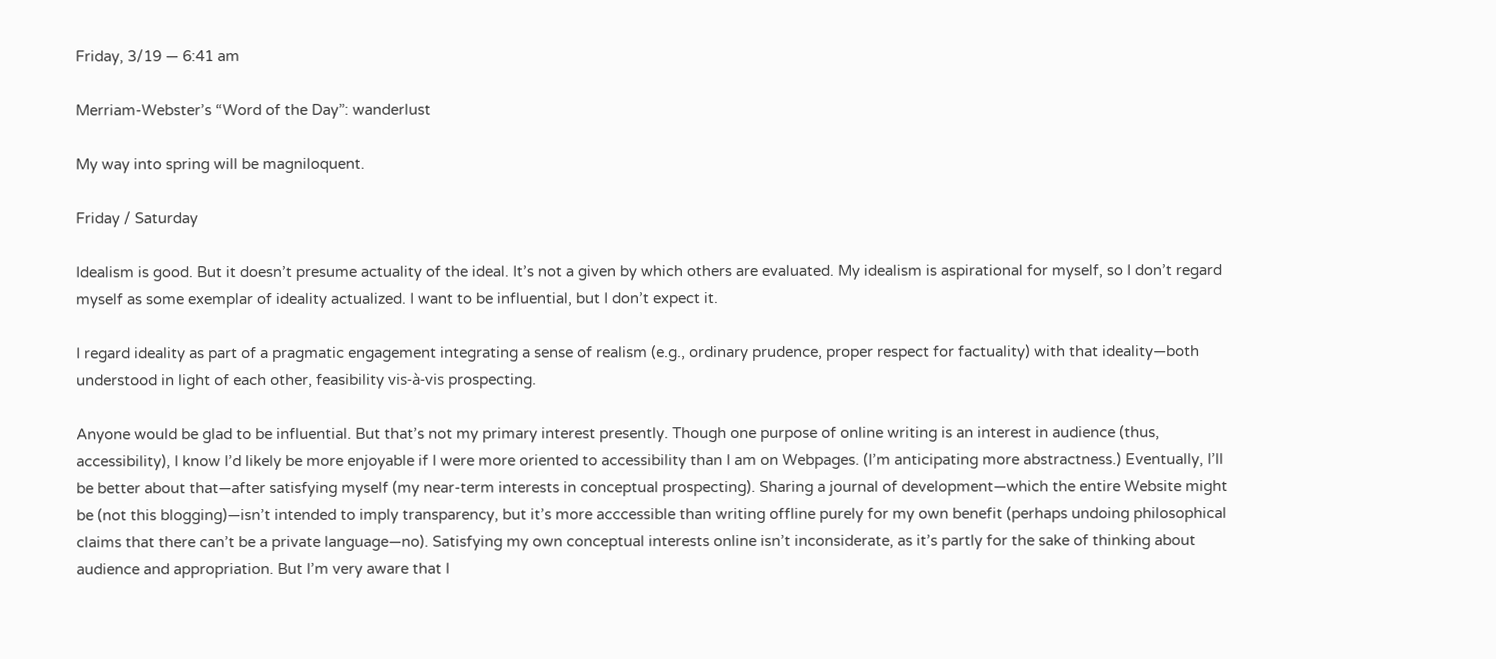Friday, 3/19 — 6:41 am

Merriam-Webster’s “Word of the Day”: wanderlust

My way into spring will be magniloquent.

Friday / Saturday

Idealism is good. But it doesn’t presume actuality of the ideal. It’s not a given by which others are evaluated. My idealism is aspirational for myself, so I don’t regard myself as some exemplar of ideality actualized. I want to be influential, but I don’t expect it.

I regard ideality as part of a pragmatic engagement integrating a sense of realism (e.g., ordinary prudence, proper respect for factuality) with that ideality—both understood in light of each other, feasibility vis-à-vis prospecting.

Anyone would be glad to be influential. But that’s not my primary interest presently. Though one purpose of online writing is an interest in audience (thus, accessibility), I know I’d likely be more enjoyable if I were more oriented to accessibility than I am on Webpages. (I’m anticipating more abstractness.) Eventually, I’ll be better about that—after satisfying myself (my near-term interests in conceptual prospecting). Sharing a journal of development—which the entire Website might be (not this blogging)—isn’t intended to imply transparency, but it’s more acccessible than writing offline purely for my own benefit (perhaps undoing philosophical claims that there can’t be a private language—no). Satisfying my own conceptual interests online isn’t inconsiderate, as it’s partly for the sake of thinking about audience and appropriation. But I’m very aware that I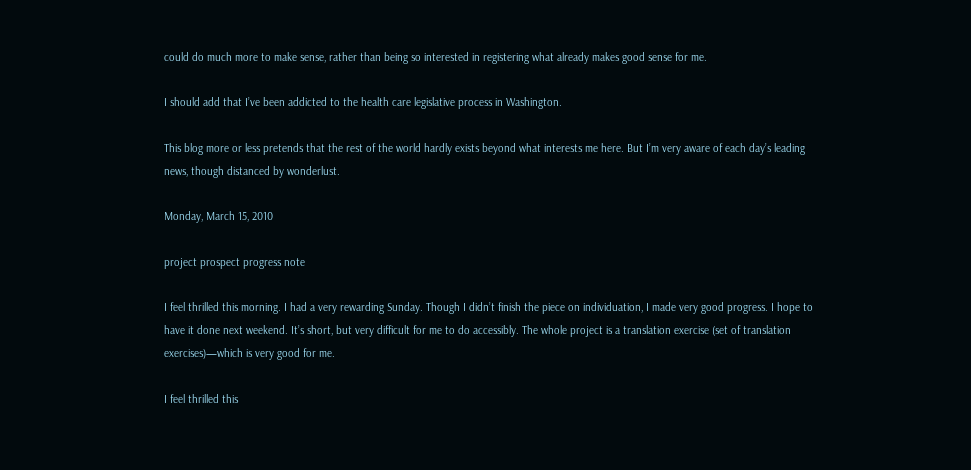could do much more to make sense, rather than being so interested in registering what already makes good sense for me.

I should add that I’ve been addicted to the health care legislative process in Washington.

This blog more or less pretends that the rest of the world hardly exists beyond what interests me here. But I’m very aware of each day’s leading news, though distanced by wonderlust.

Monday, March 15, 2010

project prospect progress note

I feel thrilled this morning. I had a very rewarding Sunday. Though I didn’t finish the piece on individuation, I made very good progress. I hope to have it done next weekend. It’s short, but very difficult for me to do accessibly. The whole project is a translation exercise (set of translation exercises)—which is very good for me.

I feel thrilled this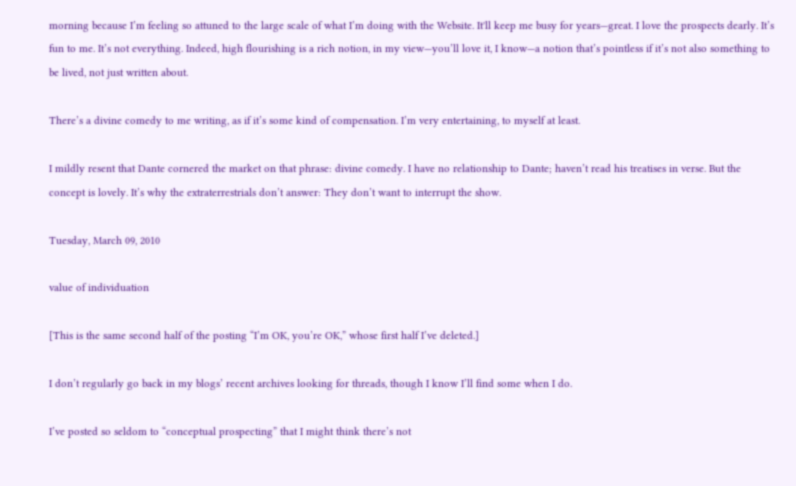morning because I’m feeling so attuned to the large scale of what I’m doing with the Website. It'll keep me busy for years—great. I love the prospects dearly. It’s fun to me. It’s not everything. Indeed, high flourishing is a rich notion, in my view—you’ll love it, I know—a notion that’s pointless if it’s not also something to be lived, not just written about.

There’s a divine comedy to me writing, as if it’s some kind of compensation. I’m very entertaining, to myself at least.

I mildly resent that Dante cornered the market on that phrase: divine comedy. I have no relationship to Dante; haven’t read his treatises in verse. But the concept is lovely. It’s why the extraterrestrials don’t answer: They don’t want to interrupt the show.

Tuesday, March 09, 2010

value of individuation

[This is the same second half of the posting “I’m OK, you’re OK,” whose first half I’ve deleted.]

I don’t regularly go back in my blogs’ recent archives looking for threads, though I know I’ll find some when I do.

I’ve posted so seldom to “conceptual prospecting” that I might think there’s not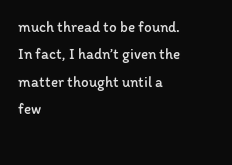much thread to be found. In fact, I hadn’t given the matter thought until a few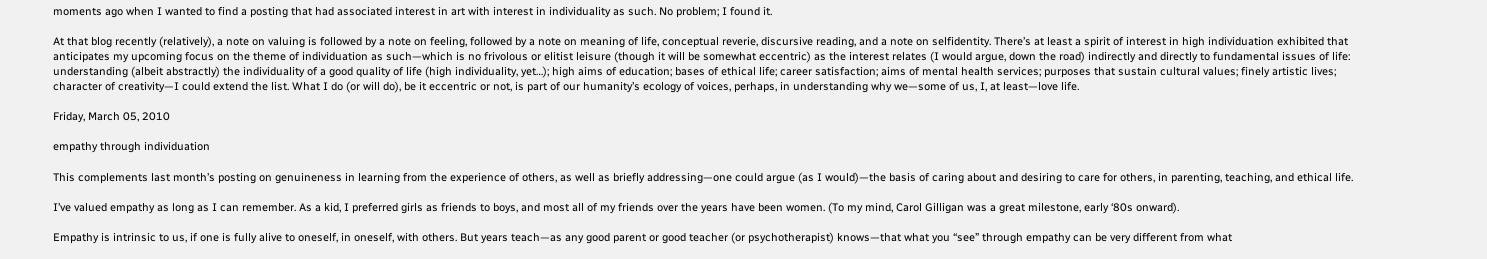moments ago when I wanted to find a posting that had associated interest in art with interest in individuality as such. No problem; I found it.

At that blog recently (relatively), a note on valuing is followed by a note on feeling, followed by a note on meaning of life, conceptual reverie, discursive reading, and a note on selfidentity. There’s at least a spirit of interest in high individuation exhibited that anticipates my upcoming focus on the theme of individuation as such—which is no frivolous or elitist leisure (though it will be somewhat eccentric) as the interest relates (I would argue, down the road) indirectly and directly to fundamental issues of life: understanding (albeit abstractly) the individuality of a good quality of life (high individuality, yet…); high aims of education; bases of ethical life; career satisfaction; aims of mental health services; purposes that sustain cultural values; finely artistic lives; character of creativity—I could extend the list. What I do (or will do), be it eccentric or not, is part of our humanity’s ecology of voices, perhaps, in understanding why we—some of us, I, at least—love life.

Friday, March 05, 2010

empathy through individuation

This complements last month’s posting on genuineness in learning from the experience of others, as well as briefly addressing—one could argue (as I would)—the basis of caring about and desiring to care for others, in parenting, teaching, and ethical life.

I’ve valued empathy as long as I can remember. As a kid, I preferred girls as friends to boys, and most all of my friends over the years have been women. (To my mind, Carol Gilligan was a great milestone, early ‘80s onward).

Empathy is intrinsic to us, if one is fully alive to oneself, in oneself, with others. But years teach—as any good parent or good teacher (or psychotherapist) knows—that what you “see” through empathy can be very different from what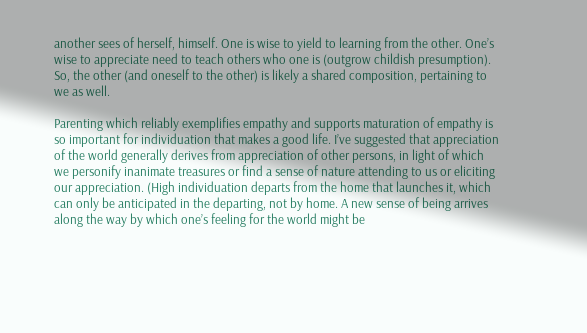another sees of herself, himself. One is wise to yield to learning from the other. One’s wise to appreciate need to teach others who one is (outgrow childish presumption). So, the other (and oneself to the other) is likely a shared composition, pertaining to we as well.

Parenting which reliably exemplifies empathy and supports maturation of empathy is so important for individuation that makes a good life. I’ve suggested that appreciation of the world generally derives from appreciation of other persons, in light of which we personify inanimate treasures or find a sense of nature attending to us or eliciting our appreciation. (High individuation departs from the home that launches it, which can only be anticipated in the departing, not by home. A new sense of being arrives along the way by which one’s feeling for the world might be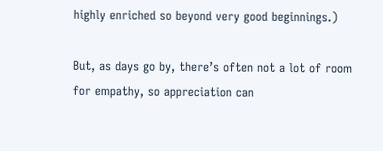highly enriched so beyond very good beginnings.)

But, as days go by, there’s often not a lot of room for empathy, so appreciation can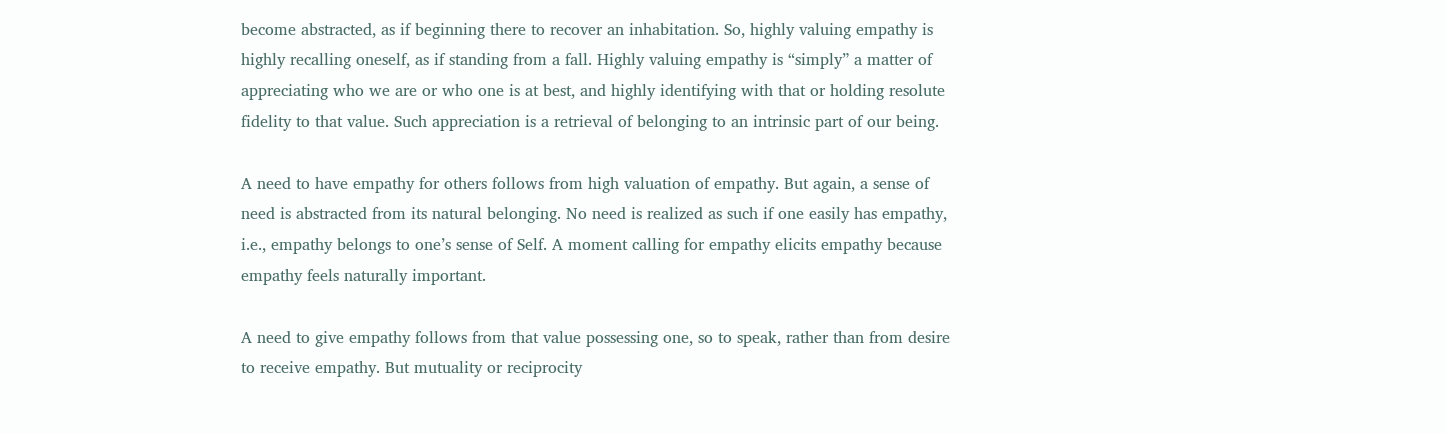become abstracted, as if beginning there to recover an inhabitation. So, highly valuing empathy is highly recalling oneself, as if standing from a fall. Highly valuing empathy is “simply” a matter of appreciating who we are or who one is at best, and highly identifying with that or holding resolute fidelity to that value. Such appreciation is a retrieval of belonging to an intrinsic part of our being.

A need to have empathy for others follows from high valuation of empathy. But again, a sense of need is abstracted from its natural belonging. No need is realized as such if one easily has empathy, i.e., empathy belongs to one’s sense of Self. A moment calling for empathy elicits empathy because empathy feels naturally important.

A need to give empathy follows from that value possessing one, so to speak, rather than from desire to receive empathy. But mutuality or reciprocity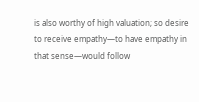is also worthy of high valuation; so desire to receive empathy—to have empathy in that sense—would follow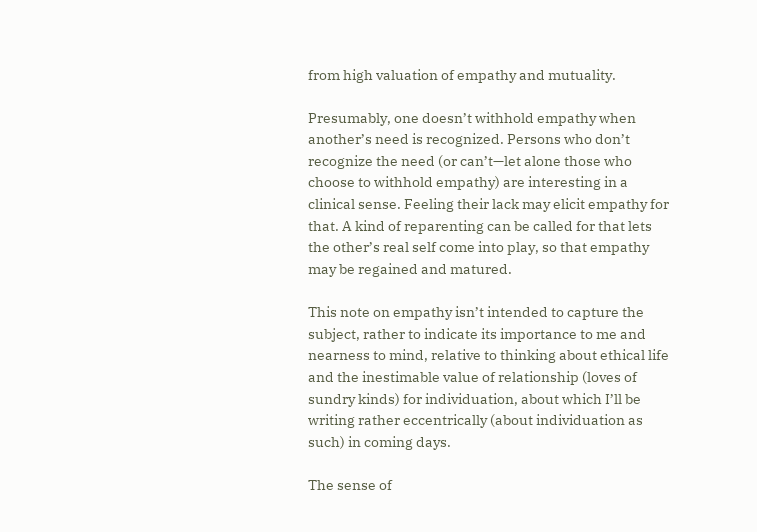from high valuation of empathy and mutuality.

Presumably, one doesn’t withhold empathy when another’s need is recognized. Persons who don’t recognize the need (or can’t—let alone those who choose to withhold empathy) are interesting in a clinical sense. Feeling their lack may elicit empathy for that. A kind of reparenting can be called for that lets the other’s real self come into play, so that empathy may be regained and matured.

This note on empathy isn’t intended to capture the subject, rather to indicate its importance to me and nearness to mind, relative to thinking about ethical life and the inestimable value of relationship (loves of sundry kinds) for individuation, about which I’ll be writing rather eccentrically (about individuation as such) in coming days.

The sense of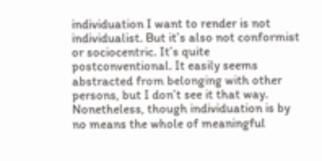individuation I want to render is not individualist. But it’s also not conformist or sociocentric. It’s quite postconventional. It easily seems abstracted from belonging with other persons, but I don’t see it that way. Nonetheless, though individuation is by no means the whole of meaningful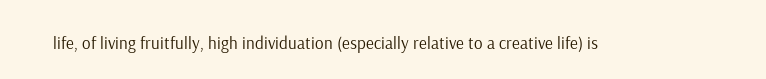life, of living fruitfully, high individuation (especially relative to a creative life) is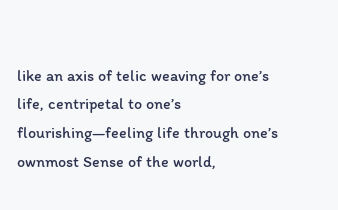like an axis of telic weaving for one’s life, centripetal to one’s flourishing—feeling life through one’s ownmost Sense of the world,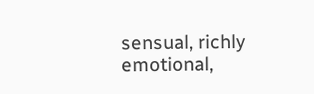sensual, richly emotional,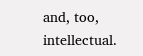and, too, intellectual.